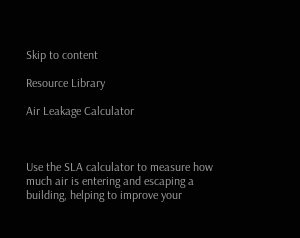Skip to content

Resource Library

Air Leakage Calculator



Use the SLA calculator to measure how much air is entering and escaping a building, helping to improve your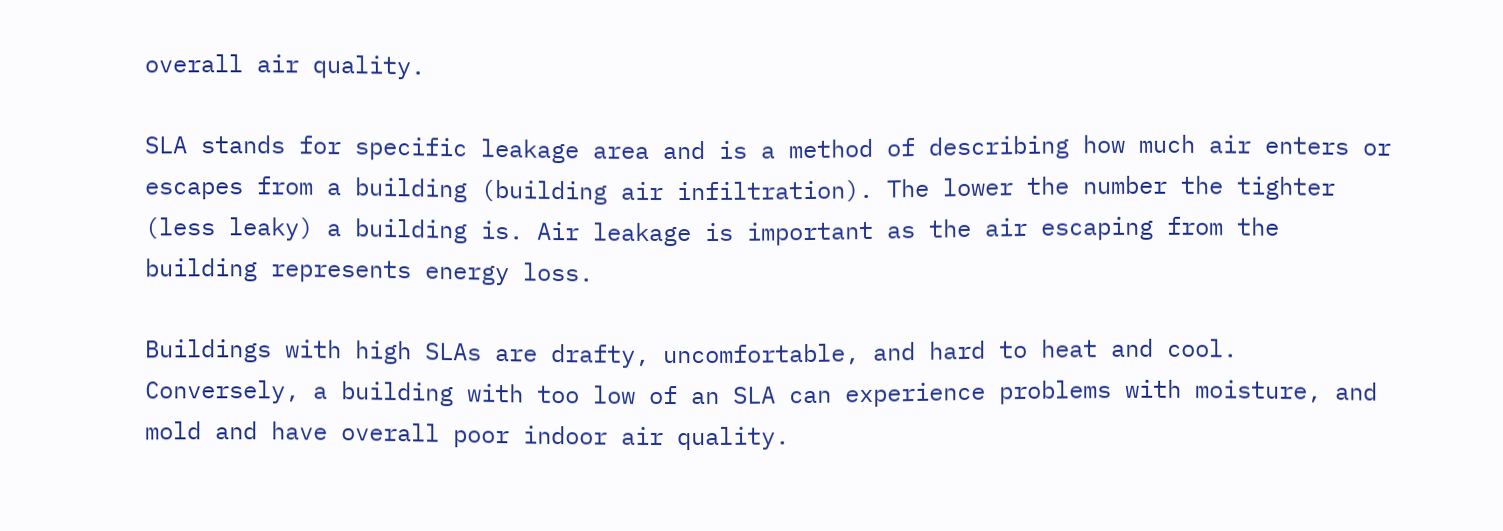overall air quality.

SLA stands for specific leakage area and is a method of describing how much air enters or escapes from a building (building air infiltration). The lower the number the tighter (less leaky) a building is. Air leakage is important as the air escaping from the building represents energy loss.

Buildings with high SLAs are drafty, uncomfortable, and hard to heat and cool. Conversely, a building with too low of an SLA can experience problems with moisture, and mold and have overall poor indoor air quality.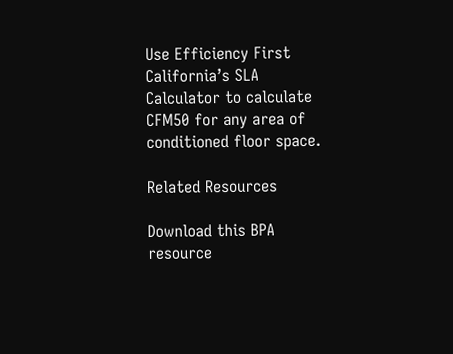Use Efficiency First California’s SLA Calculator to calculate CFM50 for any area of conditioned floor space.

Related Resources

Download this BPA resource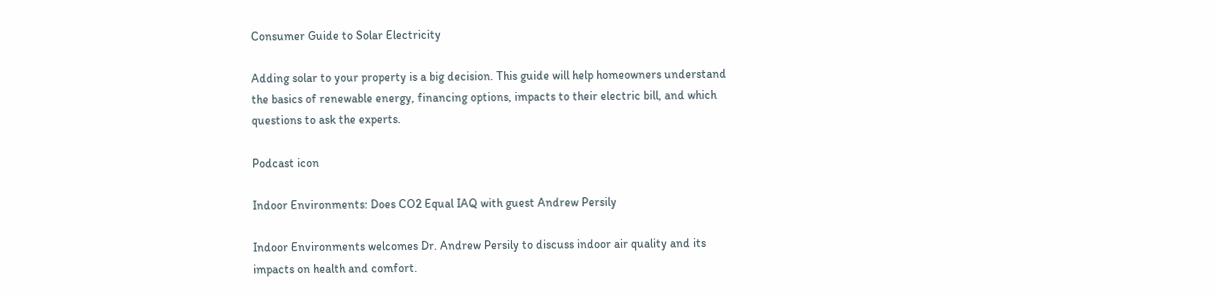Consumer Guide to Solar Electricity

Adding solar to your property is a big decision. This guide will help homeowners understand the basics of renewable energy, financing options, impacts to their electric bill, and which questions to ask the experts.

Podcast icon

Indoor Environments: Does CO2 Equal IAQ with guest Andrew Persily

Indoor Environments welcomes Dr. Andrew Persily to discuss indoor air quality and its impacts on health and comfort.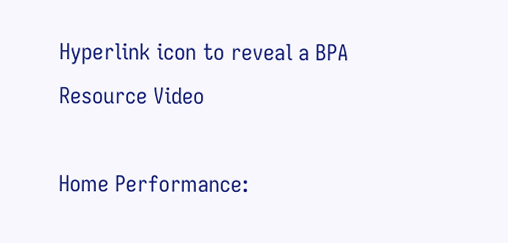Hyperlink icon to reveal a BPA Resource Video

Home Performance: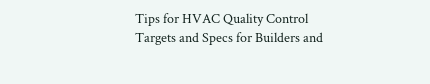Tips for HVAC Quality Control Targets and Specs for Builders and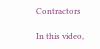Contractors

In this video,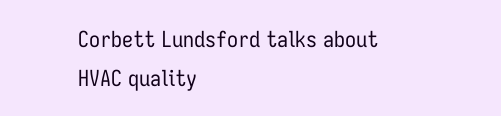Corbett Lundsford talks about HVAC quality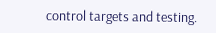control targets and testing.